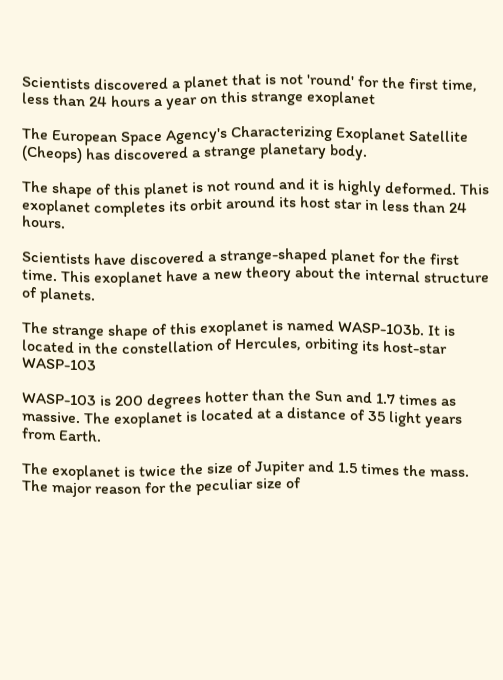Scientists discovered a planet that is not 'round' for the first time, less than 24 hours a year on this strange exoplanet

The European Space Agency's Characterizing Exoplanet Satellite (Cheops) has discovered a strange planetary body.

The shape of this planet is not round and it is highly deformed. This exoplanet completes its orbit around its host star in less than 24 hours.

Scientists have discovered a strange-shaped planet for the first time. This exoplanet have a new theory about the internal structure of planets.

The strange shape of this exoplanet is named WASP-103b. It is located in the constellation of Hercules, orbiting its host-star WASP-103

WASP-103 is 200 degrees hotter than the Sun and 1.7 times as massive. The exoplanet is located at a distance of 35 light years from Earth.

The exoplanet is twice the size of Jupiter and 1.5 times the mass. The major reason for the peculiar size of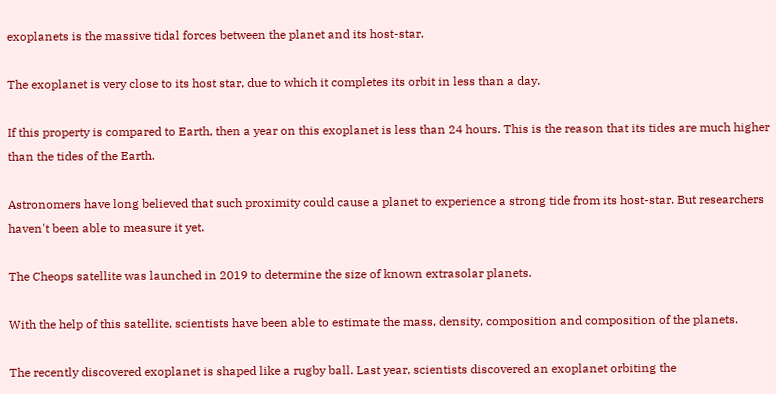exoplanets is the massive tidal forces between the planet and its host-star.

The exoplanet is very close to its host star, due to which it completes its orbit in less than a day.

If this property is compared to Earth, then a year on this exoplanet is less than 24 hours. This is the reason that its tides are much higher than the tides of the Earth.

Astronomers have long believed that such proximity could cause a planet to experience a strong tide from its host-star. But researchers haven't been able to measure it yet.

The Cheops satellite was launched in 2019 to determine the size of known extrasolar planets.

With the help of this satellite, scientists have been able to estimate the mass, density, composition and composition of the planets.

The recently discovered exoplanet is shaped like a rugby ball. Last year, scientists discovered an exoplanet orbiting the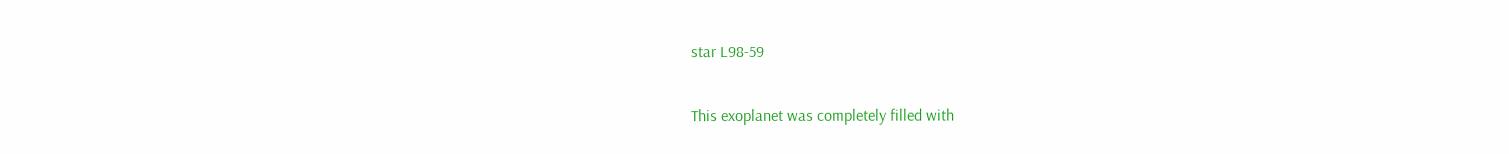star L98-59

This exoplanet was completely filled with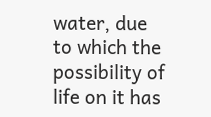water, due to which the possibility of life on it has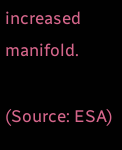increased manifold.

(Source: ESA)